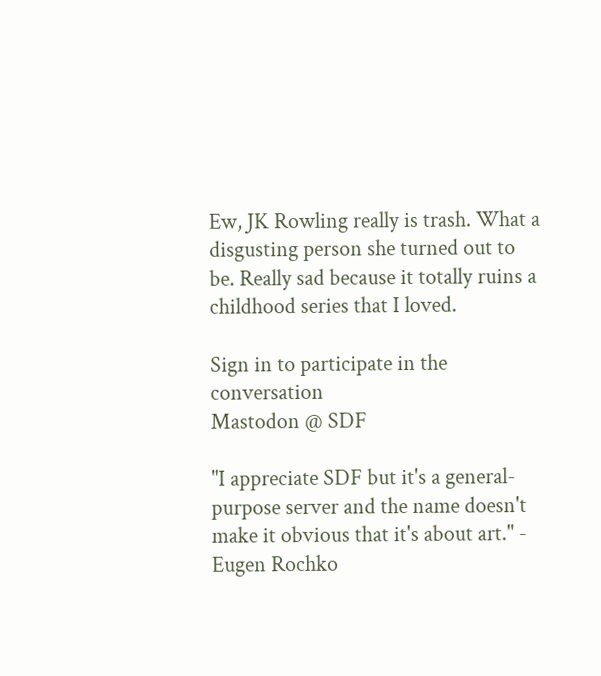Ew, JK Rowling really is trash. What a disgusting person she turned out to be. Really sad because it totally ruins a childhood series that I loved.

Sign in to participate in the conversation
Mastodon @ SDF

"I appreciate SDF but it's a general-purpose server and the name doesn't make it obvious that it's about art." - Eugen Rochko